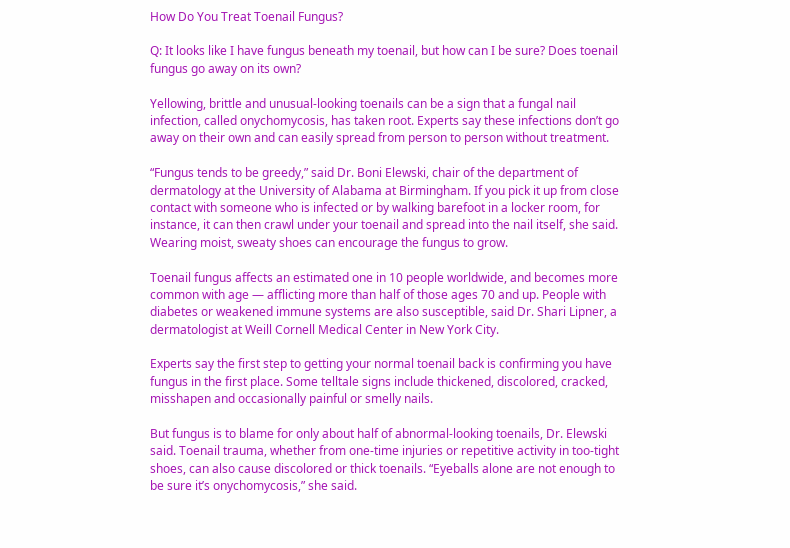How Do You Treat Toenail Fungus?

Q: It looks like I have fungus beneath my toenail, but how can I be sure? Does toenail fungus go away on its own?

Yellowing, brittle and unusual-looking toenails can be a sign that a fungal nail infection, called onychomycosis, has taken root. Experts say these infections don’t go away on their own and can easily spread from person to person without treatment.

“Fungus tends to be greedy,” said Dr. Boni Elewski, chair of the department of dermatology at the University of Alabama at Birmingham. If you pick it up from close contact with someone who is infected or by walking barefoot in a locker room, for instance, it can then crawl under your toenail and spread into the nail itself, she said. Wearing moist, sweaty shoes can encourage the fungus to grow.

Toenail fungus affects an estimated one in 10 people worldwide, and becomes more common with age — afflicting more than half of those ages 70 and up. People with diabetes or weakened immune systems are also susceptible, said Dr. Shari Lipner, a dermatologist at Weill Cornell Medical Center in New York City.

Experts say the first step to getting your normal toenail back is confirming you have fungus in the first place. Some telltale signs include thickened, discolored, cracked, misshapen and occasionally painful or smelly nails.

But fungus is to blame for only about half of abnormal-looking toenails, Dr. Elewski said. Toenail trauma, whether from one-time injuries or repetitive activity in too-tight shoes, can also cause discolored or thick toenails. “Eyeballs alone are not enough to be sure it’s onychomycosis,” she said.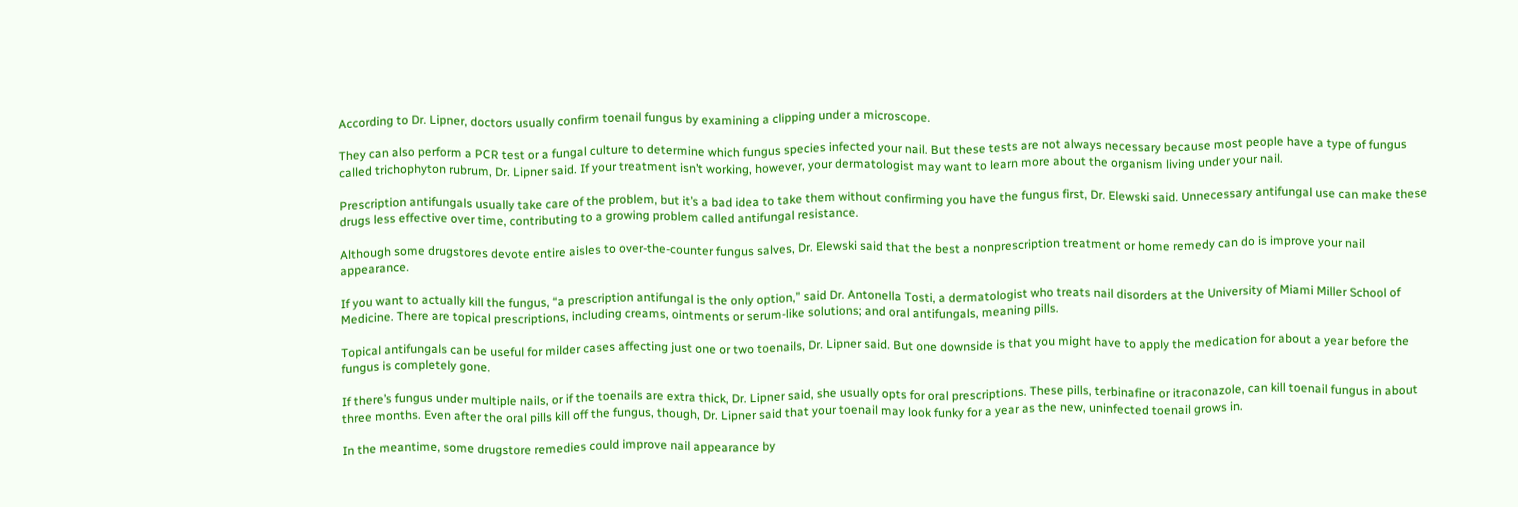According to Dr. Lipner, doctors usually confirm toenail fungus by examining a clipping under a microscope.

They can also perform a PCR test or a fungal culture to determine which fungus species infected your nail. But these tests are not always necessary because most people have a type of fungus called trichophyton rubrum, Dr. Lipner said. If your treatment isn’t working, however, your dermatologist may want to learn more about the organism living under your nail.

Prescription antifungals usually take care of the problem, but it’s a bad idea to take them without confirming you have the fungus first, Dr. Elewski said. Unnecessary antifungal use can make these drugs less effective over time, contributing to a growing problem called antifungal resistance.

Although some drugstores devote entire aisles to over-the-counter fungus salves, Dr. Elewski said that the best a nonprescription treatment or home remedy can do is improve your nail appearance.

If you want to actually kill the fungus, “a prescription antifungal is the only option,” said Dr. Antonella Tosti, a dermatologist who treats nail disorders at the University of Miami Miller School of Medicine. There are topical prescriptions, including creams, ointments or serum-like solutions; and oral antifungals, meaning pills.

Topical antifungals can be useful for milder cases affecting just one or two toenails, Dr. Lipner said. But one downside is that you might have to apply the medication for about a year before the fungus is completely gone.

If there’s fungus under multiple nails, or if the toenails are extra thick, Dr. Lipner said, she usually opts for oral prescriptions. These pills, terbinafine or itraconazole, can kill toenail fungus in about three months. Even after the oral pills kill off the fungus, though, Dr. Lipner said that your toenail may look funky for a year as the new, uninfected toenail grows in.

In the meantime, some drugstore remedies could improve nail appearance by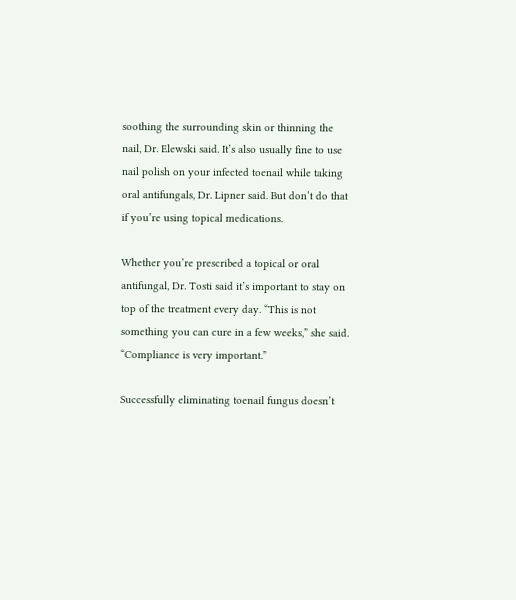soothing the surrounding skin or thinning the nail, Dr. Elewski said. It’s also usually fine to use nail polish on your infected toenail while taking oral antifungals, Dr. Lipner said. But don’t do that if you’re using topical medications.

Whether you’re prescribed a topical or oral antifungal, Dr. Tosti said it’s important to stay on top of the treatment every day. “This is not something you can cure in a few weeks,” she said. “Compliance is very important.”

Successfully eliminating toenail fungus doesn’t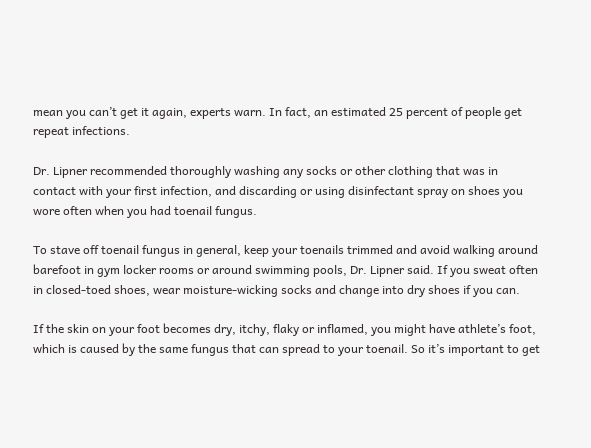mean you can’t get it again, experts warn. In fact, an estimated 25 percent of people get repeat infections.

Dr. Lipner recommended thoroughly washing any socks or other clothing that was in contact with your first infection, and discarding or using disinfectant spray on shoes you wore often when you had toenail fungus.

To stave off toenail fungus in general, keep your toenails trimmed and avoid walking around barefoot in gym locker rooms or around swimming pools, Dr. Lipner said. If you sweat often in closed-toed shoes, wear moisture-wicking socks and change into dry shoes if you can.

If the skin on your foot becomes dry, itchy, flaky or inflamed, you might have athlete’s foot, which is caused by the same fungus that can spread to your toenail. So it’s important to get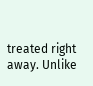treated right away. Unlike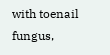with toenail fungus,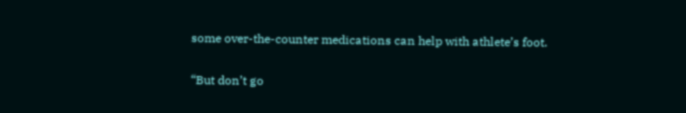some over-the-counter medications can help with athlete’s foot.

“But don’t go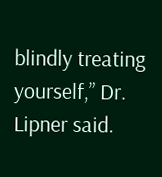blindly treating yourself,” Dr. Lipner said.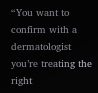“You want to confirm with a dermatologist you’re treating the right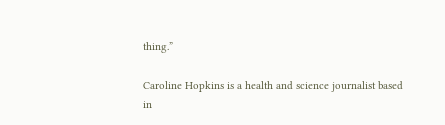thing.”

Caroline Hopkins is a health and science journalist based in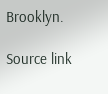Brooklyn.

Source link